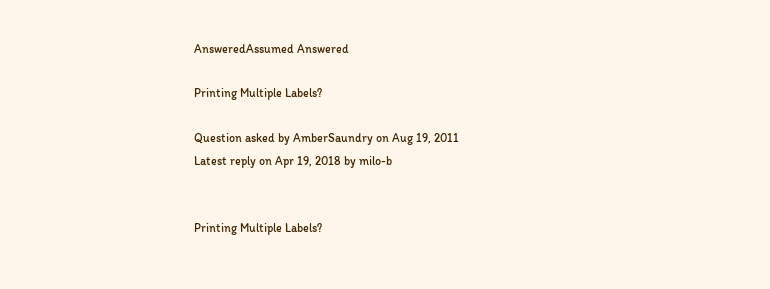AnsweredAssumed Answered

Printing Multiple Labels?

Question asked by AmberSaundry on Aug 19, 2011
Latest reply on Apr 19, 2018 by milo-b


Printing Multiple Labels?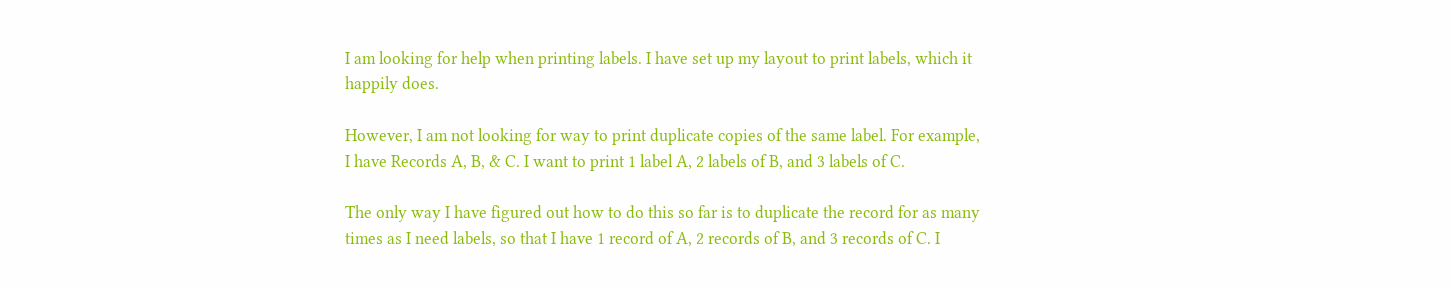I am looking for help when printing labels. I have set up my layout to print labels, which it happily does.

However, I am not looking for way to print duplicate copies of the same label. For example, I have Records A, B, & C. I want to print 1 label A, 2 labels of B, and 3 labels of C.

The only way I have figured out how to do this so far is to duplicate the record for as many times as I need labels, so that I have 1 record of A, 2 records of B, and 3 records of C. I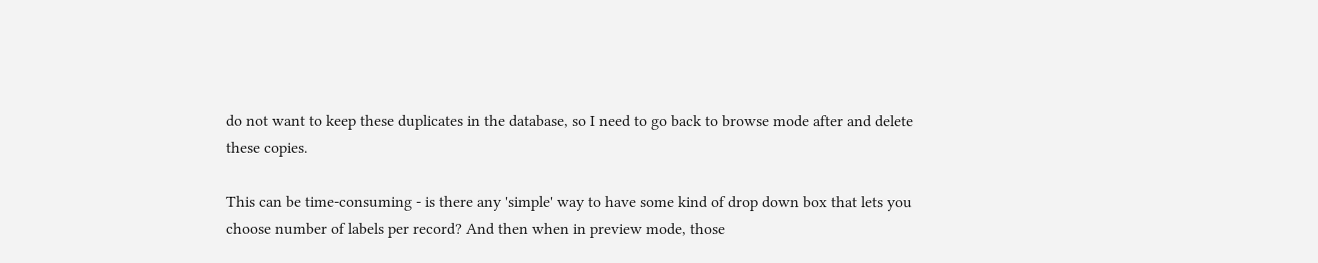do not want to keep these duplicates in the database, so I need to go back to browse mode after and delete these copies.

This can be time-consuming - is there any 'simple' way to have some kind of drop down box that lets you choose number of labels per record? And then when in preview mode, those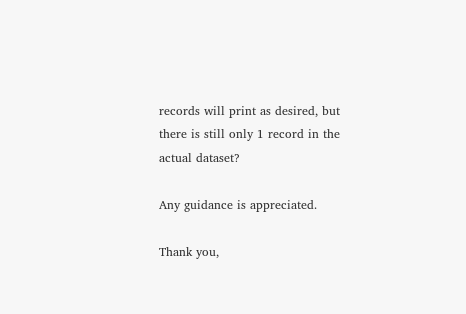records will print as desired, but there is still only 1 record in the actual dataset?

Any guidance is appreciated.

Thank you,